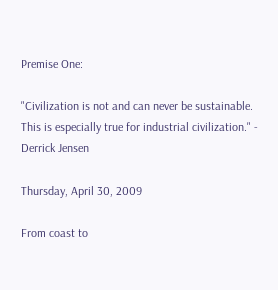Premise One:

"Civilization is not and can never be sustainable. This is especially true for industrial civilization." - Derrick Jensen

Thursday, April 30, 2009

From coast to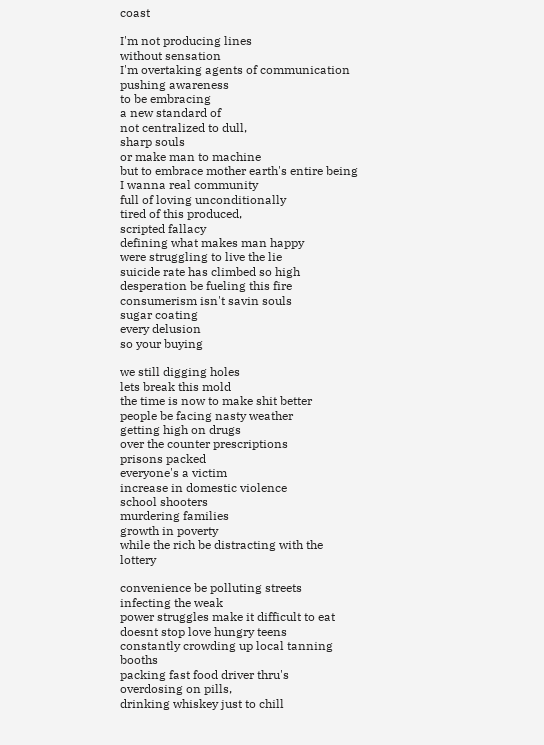coast

I'm not producing lines
without sensation
I'm overtaking agents of communication
pushing awareness
to be embracing
a new standard of
not centralized to dull,
sharp souls
or make man to machine
but to embrace mother earth's entire being
I wanna real community
full of loving unconditionally
tired of this produced,
scripted fallacy
defining what makes man happy
were struggling to live the lie
suicide rate has climbed so high
desperation be fueling this fire
consumerism isn't savin souls
sugar coating
every delusion
so your buying

we still digging holes
lets break this mold
the time is now to make shit better
people be facing nasty weather
getting high on drugs
over the counter prescriptions
prisons packed
everyone's a victim
increase in domestic violence
school shooters
murdering families
growth in poverty
while the rich be distracting with the lottery

convenience be polluting streets
infecting the weak
power struggles make it difficult to eat
doesnt stop love hungry teens
constantly crowding up local tanning booths
packing fast food driver thru's
overdosing on pills,
drinking whiskey just to chill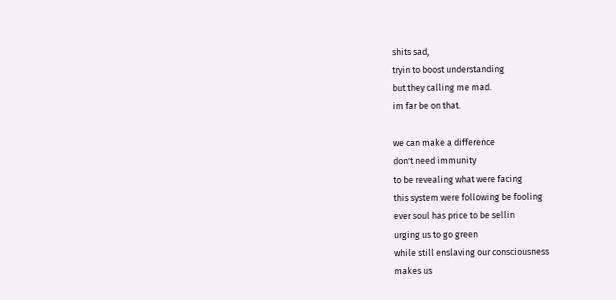shits sad,
tryin to boost understanding
but they calling me mad.
im far be on that.

we can make a difference
don't need immunity
to be revealing what were facing
this system were following be fooling
ever soul has price to be sellin
urging us to go green
while still enslaving our consciousness
makes us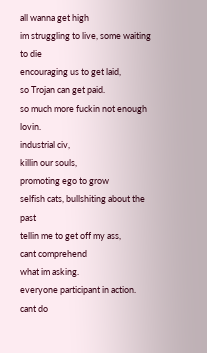all wanna get high
im struggling to live, some waiting to die
encouraging us to get laid,
so Trojan can get paid.
so much more fuckin not enough lovin.
industrial civ,
killin our souls,
promoting ego to grow
selfish cats, bullshiting about the past
tellin me to get off my ass,
cant comprehend
what im asking.
everyone participant in action.
cant do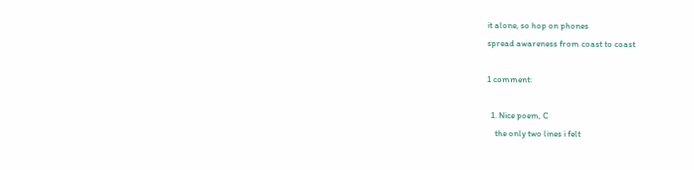it alone, so hop on phones
spread awareness from coast to coast

1 comment:

  1. Nice poem, C
    the only two lines i felt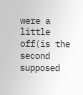were a little off(is the second supposed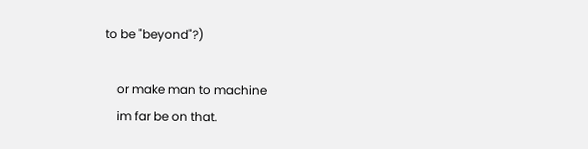to be "beyond"?)

    or make man to machine
    im far be on that.